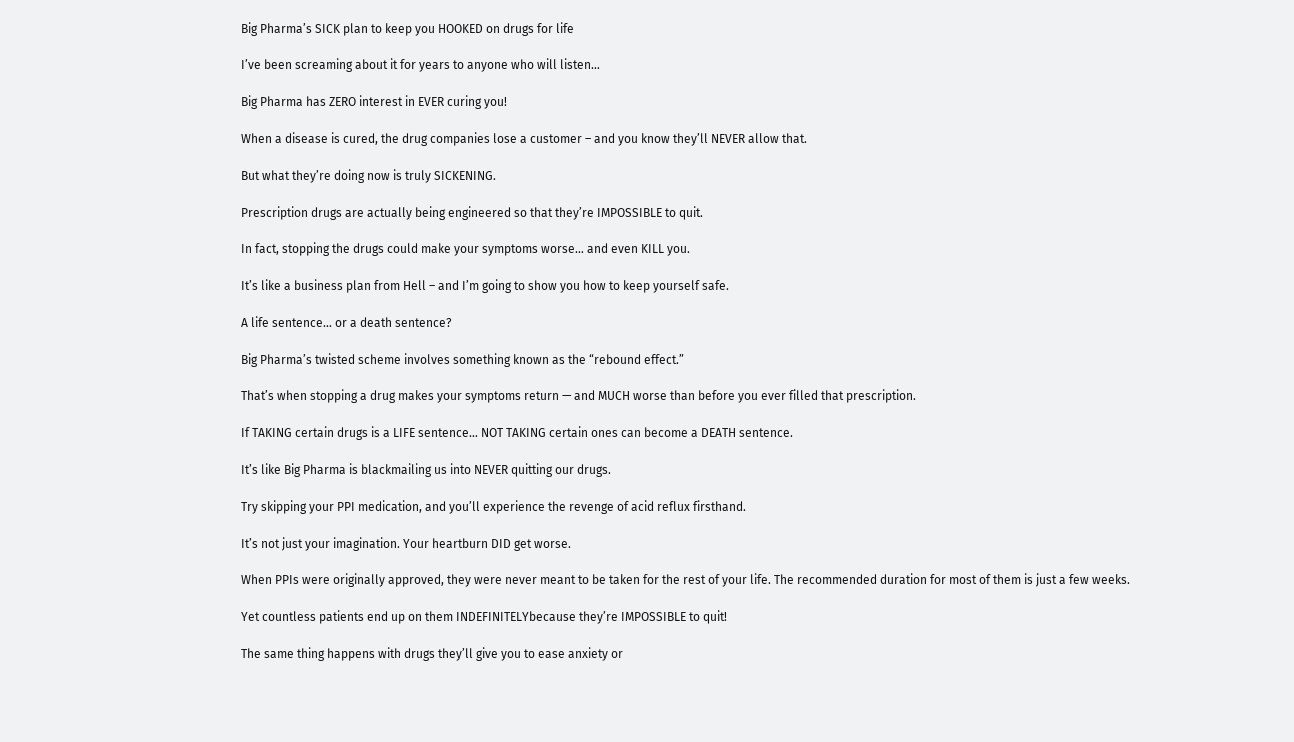Big Pharma’s SICK plan to keep you HOOKED on drugs for life

I’ve been screaming about it for years to anyone who will listen…

Big Pharma has ZERO interest in EVER curing you!

When a disease is cured, the drug companies lose a customer – and you know they’ll NEVER allow that.

But what they’re doing now is truly SICKENING.

Prescription drugs are actually being engineered so that they’re IMPOSSIBLE to quit.

In fact, stopping the drugs could make your symptoms worse… and even KILL you.

It’s like a business plan from Hell – and I’m going to show you how to keep yourself safe.

A life sentence… or a death sentence?

Big Pharma’s twisted scheme involves something known as the “rebound effect.”

That’s when stopping a drug makes your symptoms return — and MUCH worse than before you ever filled that prescription.

If TAKING certain drugs is a LIFE sentence… NOT TAKING certain ones can become a DEATH sentence.

It’s like Big Pharma is blackmailing us into NEVER quitting our drugs.

Try skipping your PPI medication, and you’ll experience the revenge of acid reflux firsthand.

It’s not just your imagination. Your heartburn DID get worse.

When PPIs were originally approved, they were never meant to be taken for the rest of your life. The recommended duration for most of them is just a few weeks.

Yet countless patients end up on them INDEFINITELYbecause they’re IMPOSSIBLE to quit!

The same thing happens with drugs they’ll give you to ease anxiety or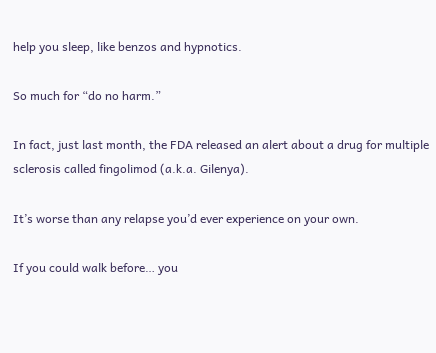help you sleep, like benzos and hypnotics.

So much for “do no harm.”

In fact, just last month, the FDA released an alert about a drug for multiple sclerosis called fingolimod (a.k.a. Gilenya).

It’s worse than any relapse you’d ever experience on your own.

If you could walk before… you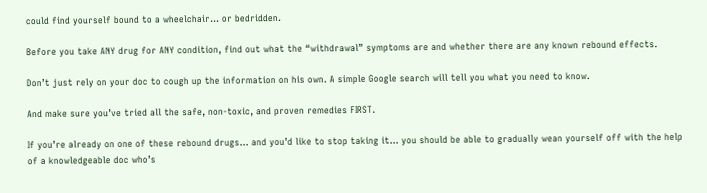could find yourself bound to a wheelchair… or bedridden.

Before you take ANY drug for ANY condition, find out what the “withdrawal” symptoms are and whether there are any known rebound effects.

Don’t just rely on your doc to cough up the information on his own. A simple Google search will tell you what you need to know.

And make sure you’ve tried all the safe, non-toxic, and proven remedies FIRST.

If you’re already on one of these rebound drugs… and you’d like to stop taking it… you should be able to gradually wean yourself off with the help of a knowledgeable doc who’s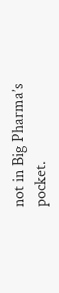not in Big Pharma’s pocket.